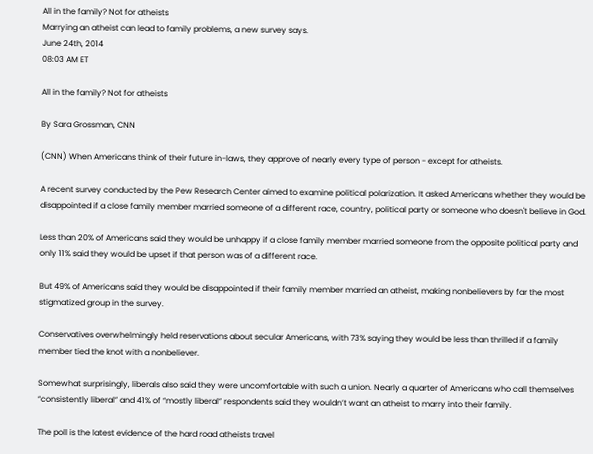All in the family? Not for atheists
Marrying an atheist can lead to family problems, a new survey says.
June 24th, 2014
08:03 AM ET

All in the family? Not for atheists

By Sara Grossman, CNN

(CNN) When Americans think of their future in-laws, they approve of nearly every type of person - except for atheists.

A recent survey conducted by the Pew Research Center aimed to examine political polarization. It asked Americans whether they would be disappointed if a close family member married someone of a different race, country, political party or someone who doesn't believe in God.

Less than 20% of Americans said they would be unhappy if a close family member married someone from the opposite political party and only 11% said they would be upset if that person was of a different race.

But 49% of Americans said they would be disappointed if their family member married an atheist, making nonbelievers by far the most stigmatized group in the survey.

Conservatives overwhelmingly held reservations about secular Americans, with 73% saying they would be less than thrilled if a family member tied the knot with a nonbeliever.

Somewhat surprisingly, liberals also said they were uncomfortable with such a union. Nearly a quarter of Americans who call themselves “consistently liberal” and 41% of “mostly liberal” respondents said they wouldn’t want an atheist to marry into their family.

The poll is the latest evidence of the hard road atheists travel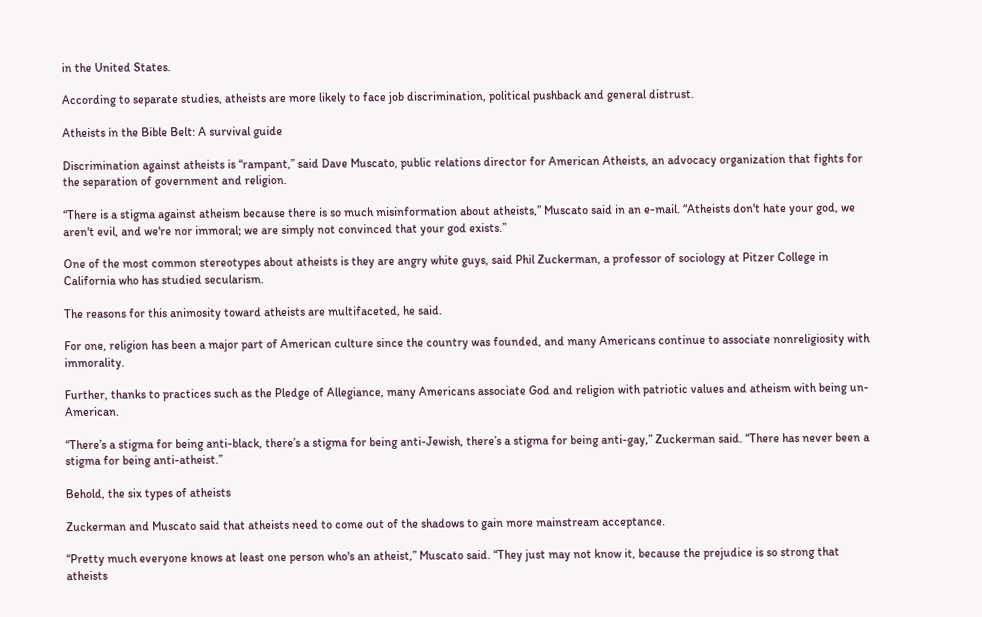in the United States.

According to separate studies, atheists are more likely to face job discrimination, political pushback and general distrust.

Atheists in the Bible Belt: A survival guide

Discrimination against atheists is “rampant,” said Dave Muscato, public relations director for American Atheists, an advocacy organization that fights for the separation of government and religion.

“There is a stigma against atheism because there is so much misinformation about atheists,” Muscato said in an e-mail. “Atheists don't hate your god, we aren't evil, and we're nor immoral; we are simply not convinced that your god exists.”

One of the most common stereotypes about atheists is they are angry white guys, said Phil Zuckerman, a professor of sociology at Pitzer College in California who has studied secularism.

The reasons for this animosity toward atheists are multifaceted, he said.

For one, religion has been a major part of American culture since the country was founded, and many Americans continue to associate nonreligiosity with immorality.

Further, thanks to practices such as the Pledge of Allegiance, many Americans associate God and religion with patriotic values and atheism with being un-American.

“There’s a stigma for being anti-black, there’s a stigma for being anti-Jewish, there’s a stigma for being anti-gay,” Zuckerman said. “There has never been a stigma for being anti-atheist.”

Behold, the six types of atheists

Zuckerman and Muscato said that atheists need to come out of the shadows to gain more mainstream acceptance.

“Pretty much everyone knows at least one person who's an atheist,” Muscato said. “They just may not know it, because the prejudice is so strong that atheists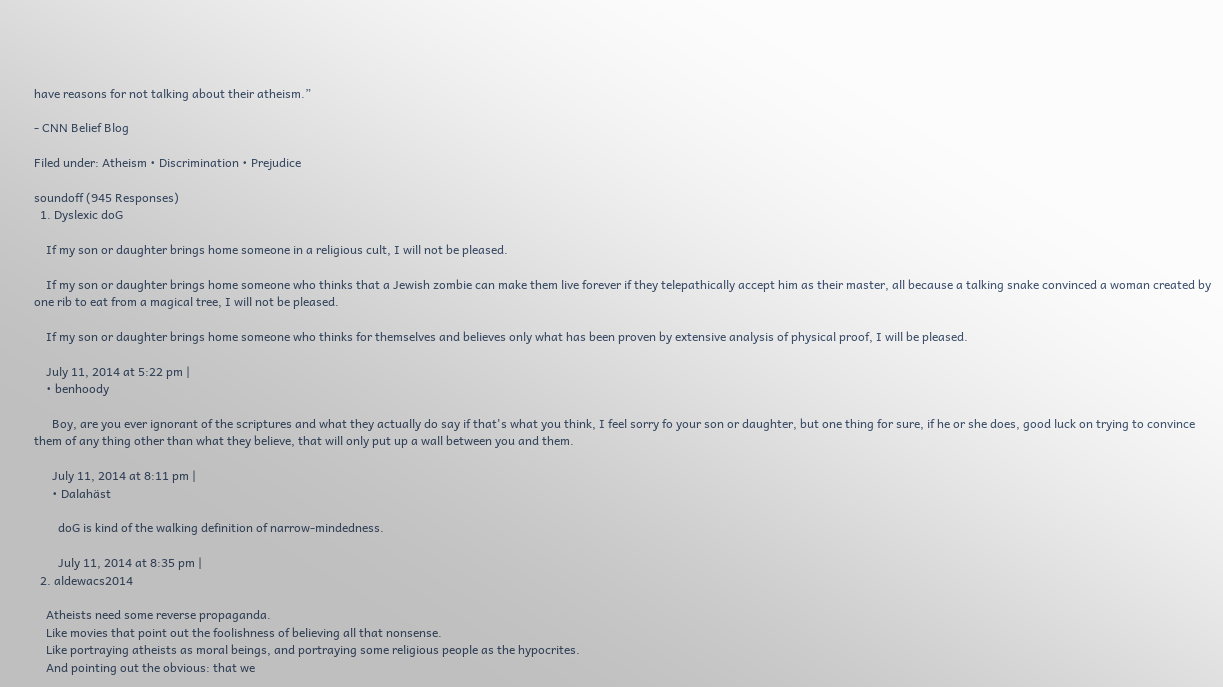have reasons for not talking about their atheism.”

- CNN Belief Blog

Filed under: Atheism • Discrimination • Prejudice

soundoff (945 Responses)
  1. Dyslexic doG

    If my son or daughter brings home someone in a religious cult, I will not be pleased.

    If my son or daughter brings home someone who thinks that a Jewish zombie can make them live forever if they telepathically accept him as their master, all because a talking snake convinced a woman created by one rib to eat from a magical tree, I will not be pleased.

    If my son or daughter brings home someone who thinks for themselves and believes only what has been proven by extensive analysis of physical proof, I will be pleased.

    July 11, 2014 at 5:22 pm |
    • benhoody

      Boy, are you ever ignorant of the scriptures and what they actually do say if that's what you think, I feel sorry fo your son or daughter, but one thing for sure, if he or she does, good luck on trying to convince them of any thing other than what they believe, that will only put up a wall between you and them.

      July 11, 2014 at 8:11 pm |
      • Dalahäst

        doG is kind of the walking definition of narrow-mindedness.

        July 11, 2014 at 8:35 pm |
  2. aldewacs2014

    Atheists need some reverse propaganda.
    Like movies that point out the foolishness of believing all that nonsense.
    Like portraying atheists as moral beings, and portraying some religious people as the hypocrites.
    And pointing out the obvious: that we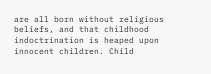are all born without religious beliefs, and that childhood indoctrination is heaped upon innocent children. Child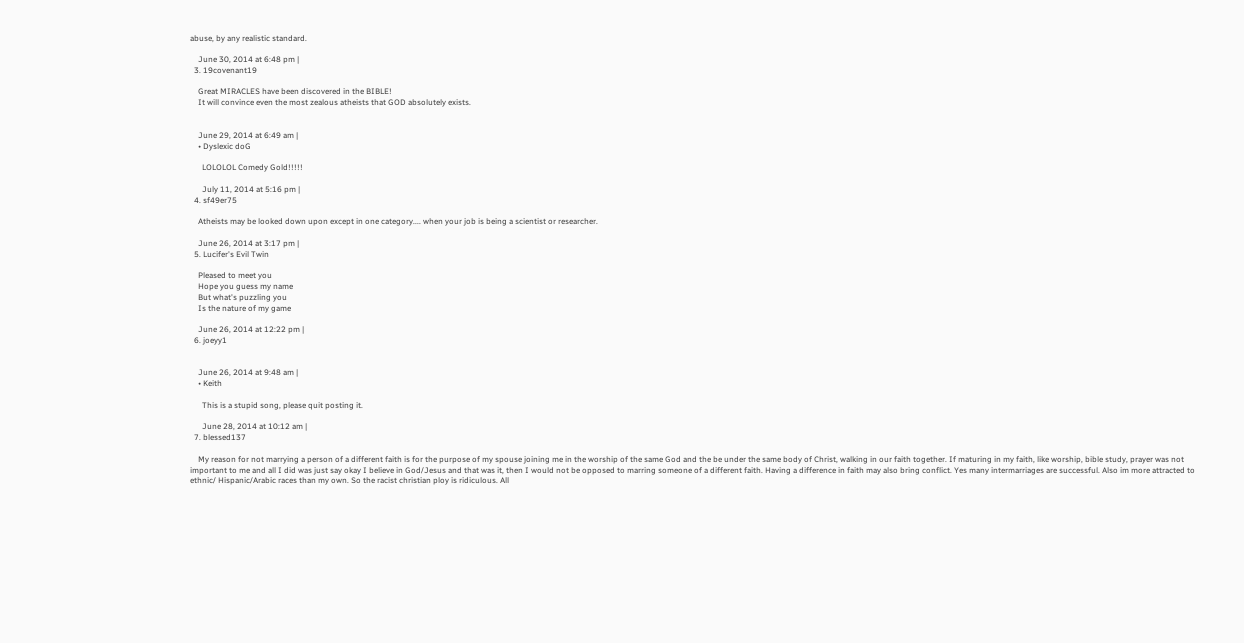abuse, by any realistic standard.

    June 30, 2014 at 6:48 pm |
  3. 19covenant19

    Great MIRACLES have been discovered in the BIBLE!
    It will convince even the most zealous atheists that GOD absolutely exists.


    June 29, 2014 at 6:49 am |
    • Dyslexic doG

      LOLOLOL Comedy Gold!!!!!

      July 11, 2014 at 5:16 pm |
  4. sf49er75

    Atheists may be looked down upon except in one category.... when your job is being a scientist or researcher.

    June 26, 2014 at 3:17 pm |
  5. Lucifer's Evil Twin

    Pleased to meet you
    Hope you guess my name
    But what's puzzling you
    Is the nature of my game

    June 26, 2014 at 12:22 pm |
  6. joeyy1


    June 26, 2014 at 9:48 am |
    • Keith

      This is a stupid song, please quit posting it.

      June 28, 2014 at 10:12 am |
  7. blessed137

    My reason for not marrying a person of a different faith is for the purpose of my spouse joining me in the worship of the same God and the be under the same body of Christ, walking in our faith together. If maturing in my faith, like worship, bible study, prayer was not important to me and all I did was just say okay I believe in God/Jesus and that was it, then I would not be opposed to marring someone of a different faith. Having a difference in faith may also bring conflict. Yes many intermarriages are successful. Also im more attracted to ethnic/ Hispanic/Arabic races than my own. So the racist christian ploy is ridiculous. All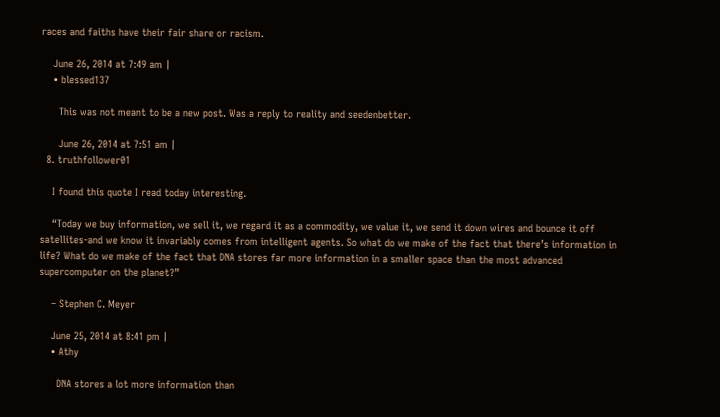races and faiths have their fair share or racism.

    June 26, 2014 at 7:49 am |
    • blessed137

      This was not meant to be a new post. Was a reply to reality and seedenbetter.

      June 26, 2014 at 7:51 am |
  8. truthfollower01

    I found this quote I read today interesting.

    “Today we buy information, we sell it, we regard it as a commodity, we value it, we send it down wires and bounce it off satellites-and we know it invariably comes from intelligent agents. So what do we make of the fact that there’s information in life? What do we make of the fact that DNA stores far more information in a smaller space than the most advanced supercomputer on the planet?”

    – Stephen C. Meyer

    June 25, 2014 at 8:41 pm |
    • Athy

      DNA stores a lot more information than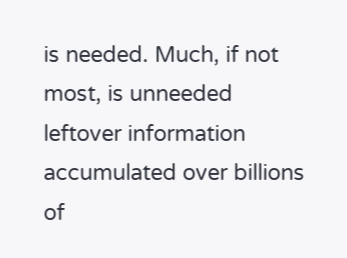is needed. Much, if not most, is unneeded leftover information accumulated over billions of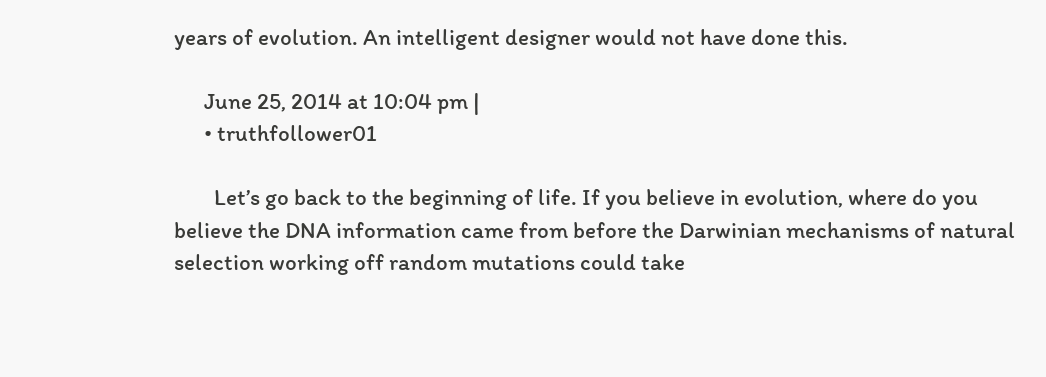years of evolution. An intelligent designer would not have done this.

      June 25, 2014 at 10:04 pm |
      • truthfollower01

        Let’s go back to the beginning of life. If you believe in evolution, where do you believe the DNA information came from before the Darwinian mechanisms of natural selection working off random mutations could take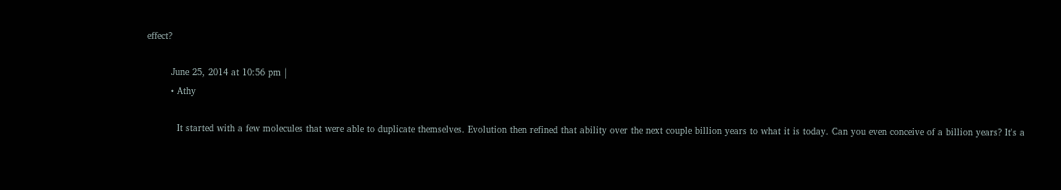effect?

        June 25, 2014 at 10:56 pm |
        • Athy

          It started with a few molecules that were able to duplicate themselves. Evolution then refined that ability over the next couple billion years to what it is today. Can you even conceive of a billion years? It's a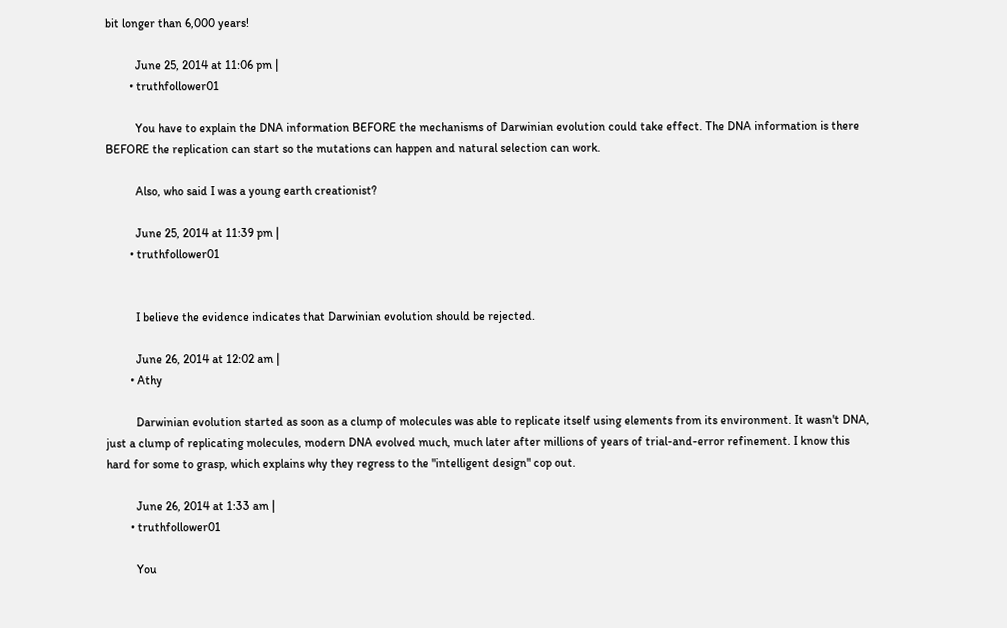bit longer than 6,000 years!

          June 25, 2014 at 11:06 pm |
        • truthfollower01

          You have to explain the DNA information BEFORE the mechanisms of Darwinian evolution could take effect. The DNA information is there BEFORE the replication can start so the mutations can happen and natural selection can work.

          Also, who said I was a young earth creationist?

          June 25, 2014 at 11:39 pm |
        • truthfollower01


          I believe the evidence indicates that Darwinian evolution should be rejected.

          June 26, 2014 at 12:02 am |
        • Athy

          Darwinian evolution started as soon as a clump of molecules was able to replicate itself using elements from its environment. It wasn't DNA, just a clump of replicating molecules, modern DNA evolved much, much later after millions of years of trial-and-error refinement. I know this hard for some to grasp, which explains why they regress to the "intelligent design" cop out.

          June 26, 2014 at 1:33 am |
        • truthfollower01

          You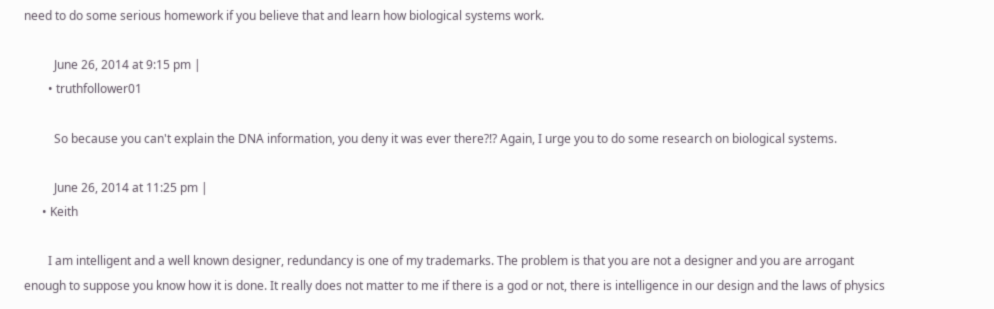need to do some serious homework if you believe that and learn how biological systems work.

          June 26, 2014 at 9:15 pm |
        • truthfollower01

          So because you can't explain the DNA information, you deny it was ever there?!? Again, I urge you to do some research on biological systems.

          June 26, 2014 at 11:25 pm |
      • Keith

        I am intelligent and a well known designer, redundancy is one of my trademarks. The problem is that you are not a designer and you are arrogant enough to suppose you know how it is done. It really does not matter to me if there is a god or not, there is intelligence in our design and the laws of physics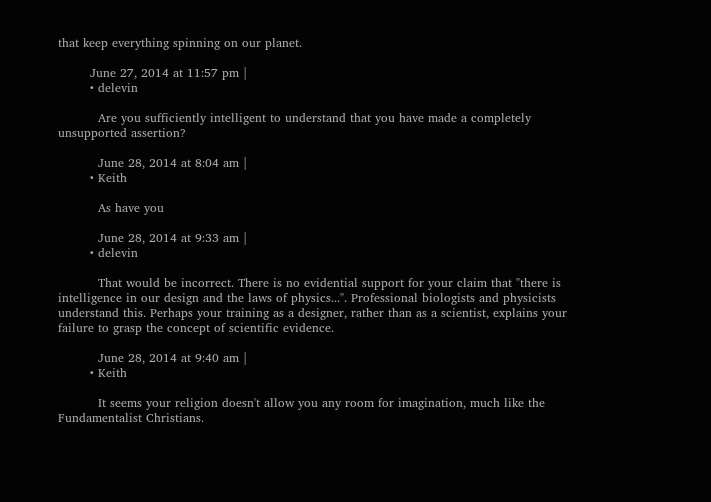that keep everything spinning on our planet.

        June 27, 2014 at 11:57 pm |
        • delevin

          Are you sufficiently intelligent to understand that you have made a completely unsupported assertion?

          June 28, 2014 at 8:04 am |
        • Keith

          As have you

          June 28, 2014 at 9:33 am |
        • delevin

          That would be incorrect. There is no evidential support for your claim that "there is intelligence in our design and the laws of physics...". Professional biologists and physicists understand this. Perhaps your training as a designer, rather than as a scientist, explains your failure to grasp the concept of scientific evidence.

          June 28, 2014 at 9:40 am |
        • Keith

          It seems your religion doesn't allow you any room for imagination, much like the Fundamentalist Christians.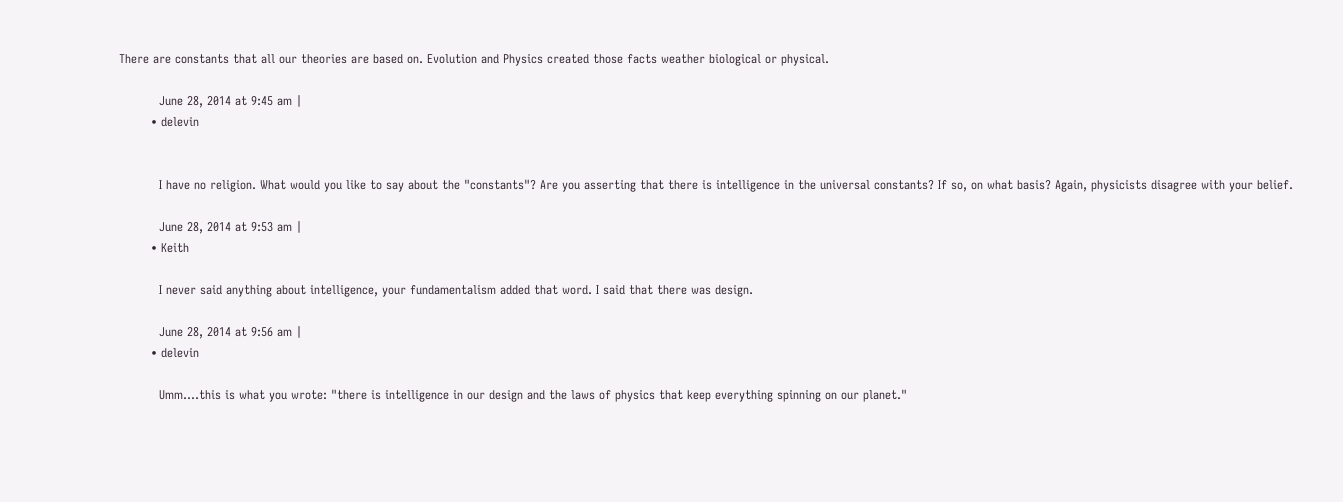There are constants that all our theories are based on. Evolution and Physics created those facts weather biological or physical.

          June 28, 2014 at 9:45 am |
        • delevin


          I have no religion. What would you like to say about the "constants"? Are you asserting that there is intelligence in the universal constants? If so, on what basis? Again, physicists disagree with your belief.

          June 28, 2014 at 9:53 am |
        • Keith

          I never said anything about intelligence, your fundamentalism added that word. I said that there was design.

          June 28, 2014 at 9:56 am |
        • delevin

          Umm....this is what you wrote: "there is intelligence in our design and the laws of physics that keep everything spinning on our planet."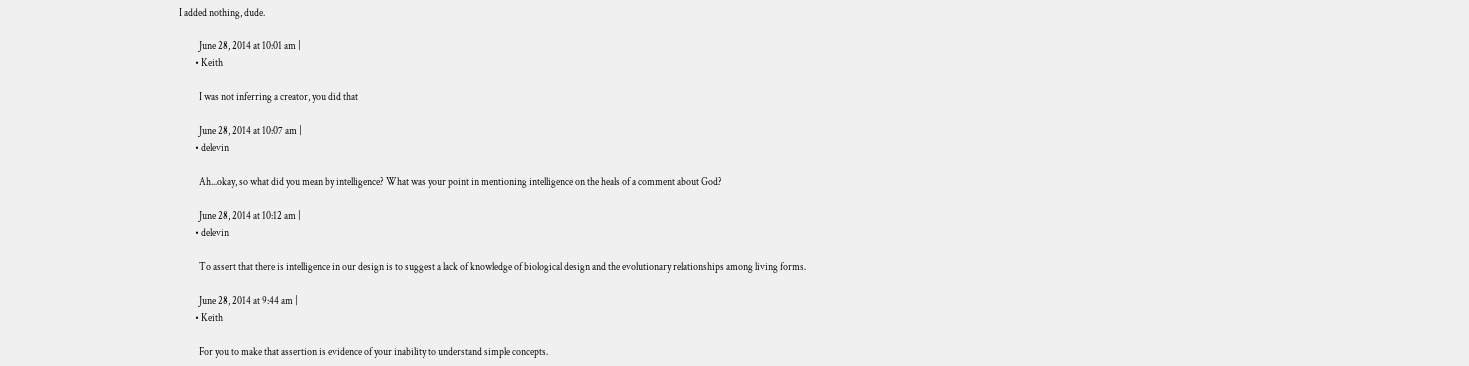I added nothing, dude.

          June 28, 2014 at 10:01 am |
        • Keith

          I was not inferring a creator, you did that

          June 28, 2014 at 10:07 am |
        • delevin

          Ah...okay, so what did you mean by intelligence? What was your point in mentioning intelligence on the heals of a comment about God?

          June 28, 2014 at 10:12 am |
        • delevin

          To assert that there is intelligence in our design is to suggest a lack of knowledge of biological design and the evolutionary relationships among living forms.

          June 28, 2014 at 9:44 am |
        • Keith

          For you to make that assertion is evidence of your inability to understand simple concepts.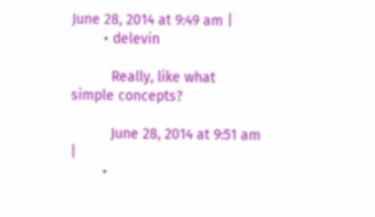June 28, 2014 at 9:49 am |
        • delevin

          Really, like what simple concepts?

          June 28, 2014 at 9:51 am |
        •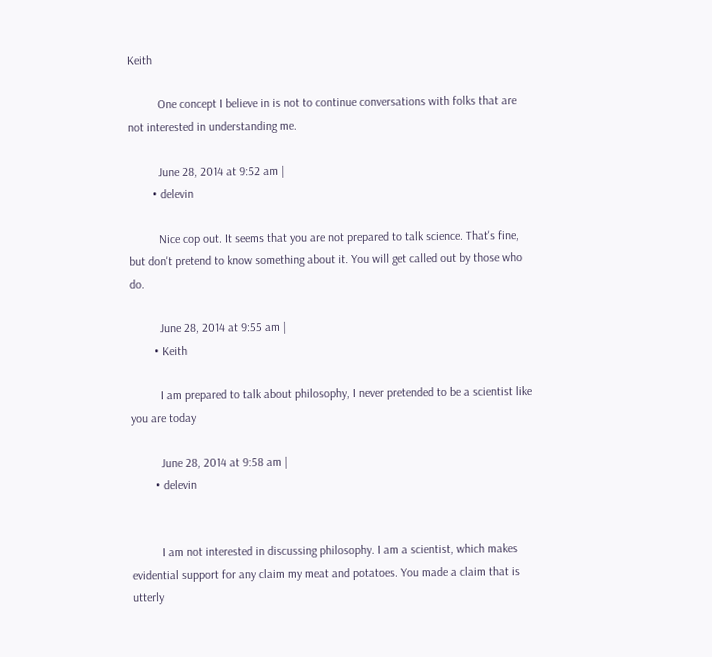Keith

          One concept I believe in is not to continue conversations with folks that are not interested in understanding me.

          June 28, 2014 at 9:52 am |
        • delevin

          Nice cop out. It seems that you are not prepared to talk science. That's fine, but don't pretend to know something about it. You will get called out by those who do.

          June 28, 2014 at 9:55 am |
        • Keith

          I am prepared to talk about philosophy, I never pretended to be a scientist like you are today

          June 28, 2014 at 9:58 am |
        • delevin


          I am not interested in discussing philosophy. I am a scientist, which makes evidential support for any claim my meat and potatoes. You made a claim that is utterly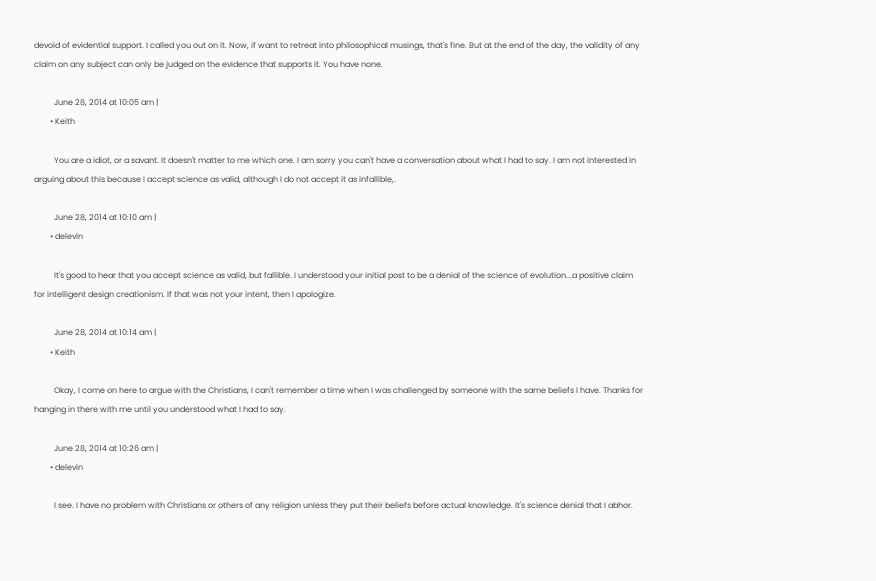devoid of evidential support. I called you out on it. Now, if want to retreat into philosophical musings, that's fine. But at the end of the day, the validity of any claim on any subject can only be judged on the evidence that supports it. You have none.

          June 28, 2014 at 10:05 am |
        • Keith

          You are a idiot, or a savant. It doesn't matter to me which one. I am sorry you can't have a conversation about what I had to say. I am not interested in arguing about this because I accept science as valid, although I do not accept it as infallible,.

          June 28, 2014 at 10:10 am |
        • delevin

          It's good to hear that you accept science as valid, but fallible. I understood your initial post to be a denial of the science of evolution...a positive claim for intelligent design creationism. If that was not your intent, then I apologize.

          June 28, 2014 at 10:14 am |
        • Keith

          Okay, I come on here to argue with the Christians, I can't remember a time when I was challenged by someone with the same beliefs I have. Thanks for hanging in there with me until you understood what I had to say.

          June 28, 2014 at 10:26 am |
        • delevin

          I see. I have no problem with Christians or others of any religion unless they put their beliefs before actual knowledge. It's science denial that I abhor.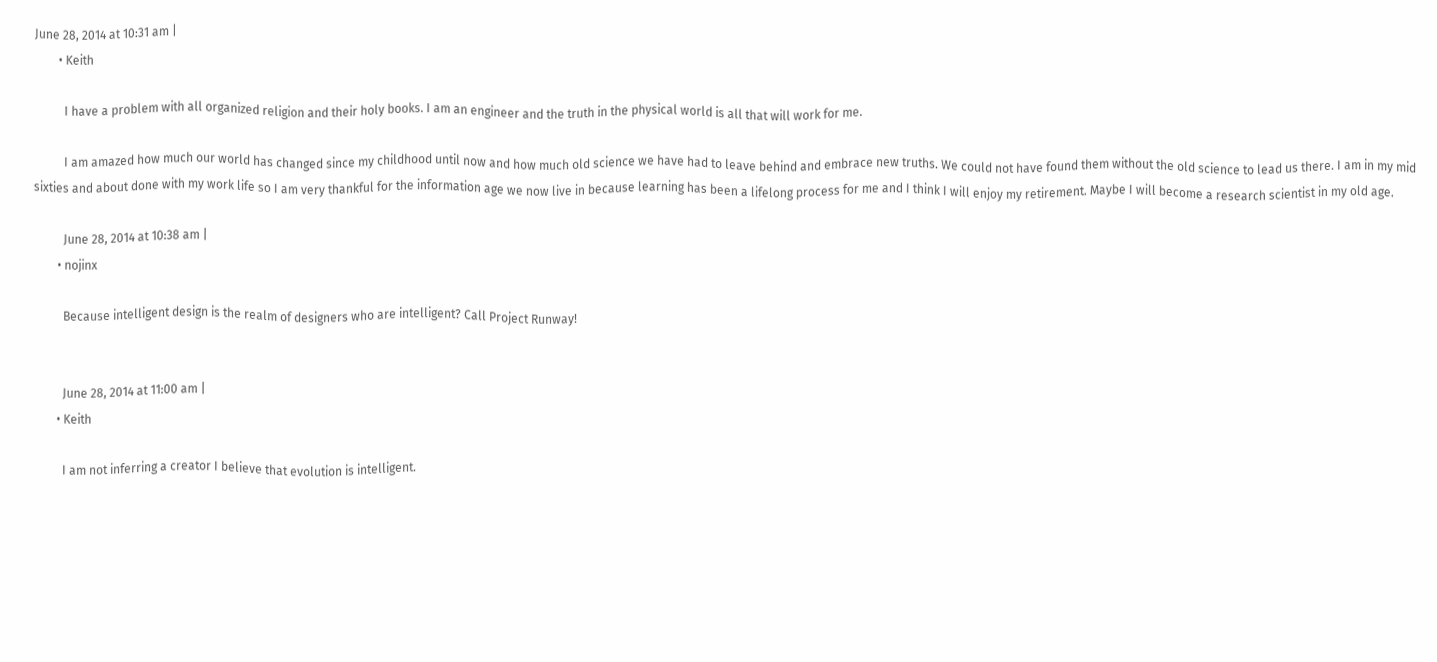June 28, 2014 at 10:31 am |
        • Keith

          I have a problem with all organized religion and their holy books. I am an engineer and the truth in the physical world is all that will work for me.

          I am amazed how much our world has changed since my childhood until now and how much old science we have had to leave behind and embrace new truths. We could not have found them without the old science to lead us there. I am in my mid sixties and about done with my work life so I am very thankful for the information age we now live in because learning has been a lifelong process for me and I think I will enjoy my retirement. Maybe I will become a research scientist in my old age.

          June 28, 2014 at 10:38 am |
        • nojinx

          Because intelligent design is the realm of designers who are intelligent? Call Project Runway!


          June 28, 2014 at 11:00 am |
        • Keith

          I am not inferring a creator I believe that evolution is intelligent.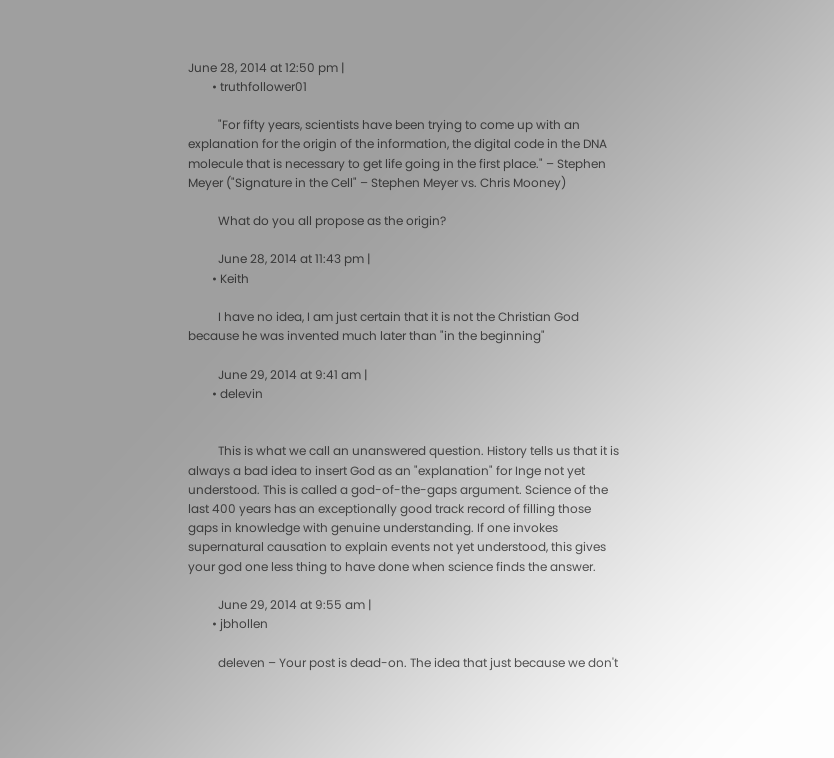June 28, 2014 at 12:50 pm |
        • truthfollower01

          "For fifty years, scientists have been trying to come up with an explanation for the origin of the information, the digital code in the DNA molecule that is necessary to get life going in the first place." – Stephen Meyer ("Signature in the Cell" – Stephen Meyer vs. Chris Mooney)

          What do you all propose as the origin?

          June 28, 2014 at 11:43 pm |
        • Keith

          I have no idea, I am just certain that it is not the Christian God because he was invented much later than "in the beginning"

          June 29, 2014 at 9:41 am |
        • delevin


          This is what we call an unanswered question. History tells us that it is always a bad idea to insert God as an "explanation" for Inge not yet understood. This is called a god-of-the-gaps argument. Science of the last 400 years has an exceptionally good track record of filling those gaps in knowledge with genuine understanding. If one invokes supernatural causation to explain events not yet understood, this gives your god one less thing to have done when science finds the answer.

          June 29, 2014 at 9:55 am |
        • jbhollen

          deleven – Your post is dead-on. The idea that just because we don't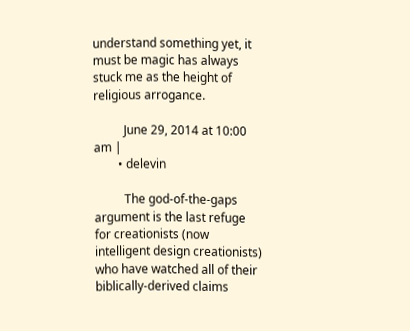understand something yet, it must be magic has always stuck me as the height of religious arrogance.

          June 29, 2014 at 10:00 am |
        • delevin

          The god-of-the-gaps argument is the last refuge for creationists (now intelligent design creationists) who have watched all of their biblically-derived claims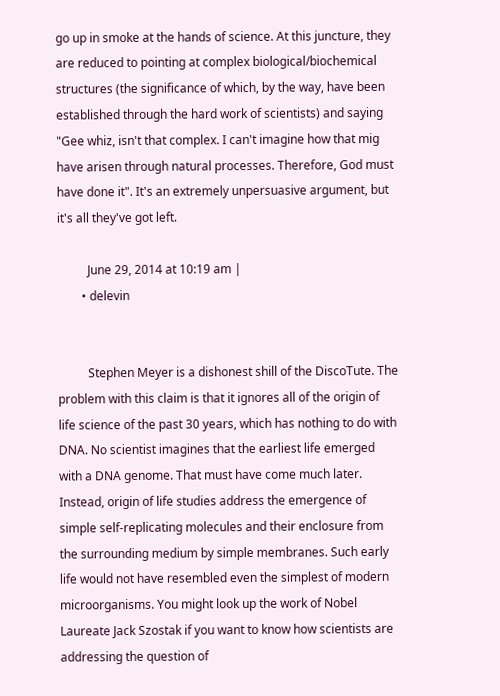go up in smoke at the hands of science. At this juncture, they are reduced to pointing at complex biological/biochemical structures (the significance of which, by the way, have been established through the hard work of scientists) and saying "Gee whiz, isn't that complex. I can't imagine how that mig have arisen through natural processes. Therefore, God must have done it". It's an extremely unpersuasive argument, but it's all they've got left.

          June 29, 2014 at 10:19 am |
        • delevin


          Stephen Meyer is a dishonest shill of the DiscoTute. The problem with this claim is that it ignores all of the origin of life science of the past 30 years, which has nothing to do with DNA. No scientist imagines that the earliest life emerged with a DNA genome. That must have come much later. Instead, origin of life studies address the emergence of simple self-replicating molecules and their enclosure from the surrounding medium by simple membranes. Such early life would not have resembled even the simplest of modern microorganisms. You might look up the work of Nobel Laureate Jack Szostak if you want to know how scientists are addressing the question of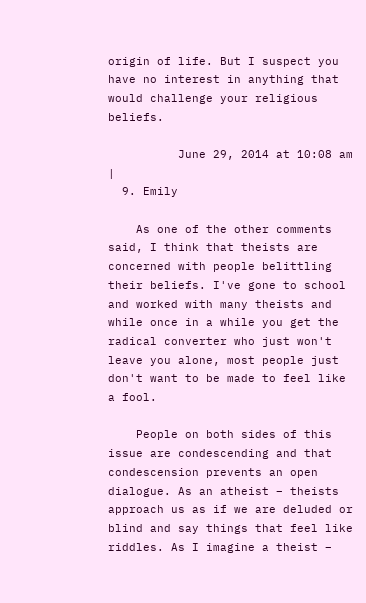origin of life. But I suspect you have no interest in anything that would challenge your religious beliefs.

          June 29, 2014 at 10:08 am |
  9. Emily

    As one of the other comments said, I think that theists are concerned with people belittling their beliefs. I've gone to school and worked with many theists and while once in a while you get the radical converter who just won't leave you alone, most people just don't want to be made to feel like a fool.

    People on both sides of this issue are condescending and that condescension prevents an open dialogue. As an atheist – theists approach us as if we are deluded or blind and say things that feel like riddles. As I imagine a theist –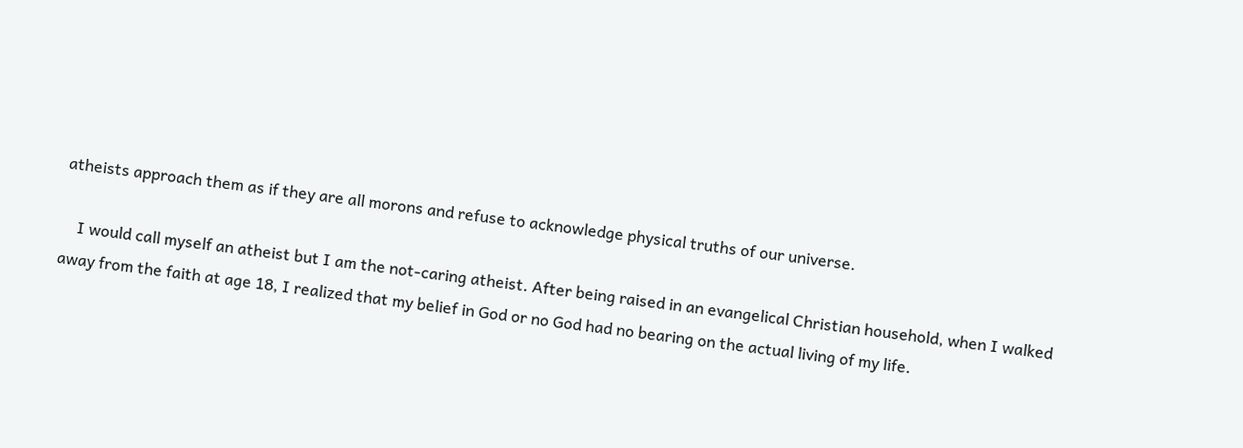atheists approach them as if they are all morons and refuse to acknowledge physical truths of our universe.

    I would call myself an atheist but I am the not-caring atheist. After being raised in an evangelical Christian household, when I walked away from the faith at age 18, I realized that my belief in God or no God had no bearing on the actual living of my life.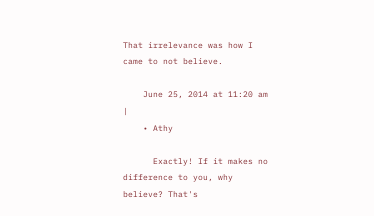That irrelevance was how I came to not believe.

    June 25, 2014 at 11:20 am |
    • Athy

      Exactly! If it makes no difference to you, why believe? That's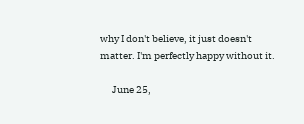why I don't believe, it just doesn't matter. I'm perfectly happy without it.

      June 25,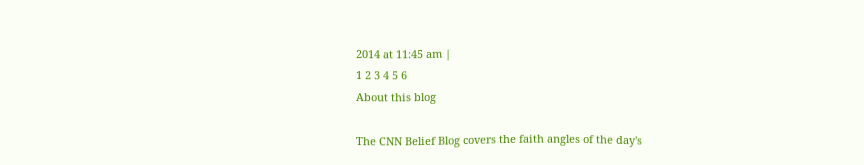2014 at 11:45 am |
1 2 3 4 5 6
About this blog

The CNN Belief Blog covers the faith angles of the day's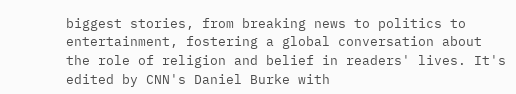biggest stories, from breaking news to politics to entertainment, fostering a global conversation about the role of religion and belief in readers' lives. It's edited by CNN's Daniel Burke with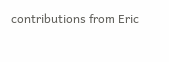contributions from Eric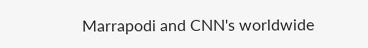Marrapodi and CNN's worldwide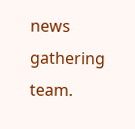news gathering team.